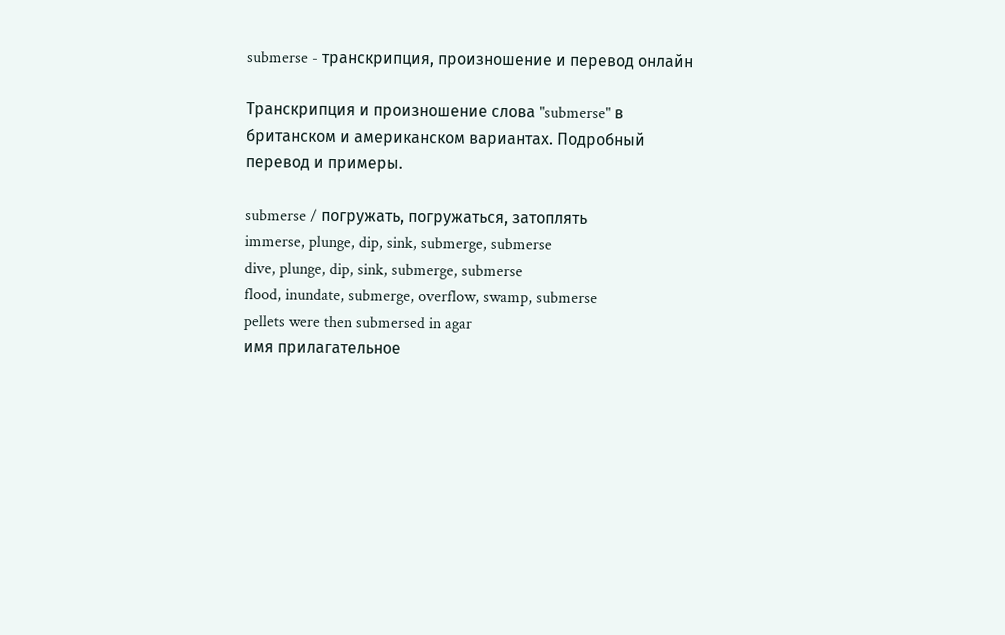submerse - транскрипция, произношение и перевод онлайн

Транскрипция и произношение слова "submerse" в британском и американском вариантах. Подробный перевод и примеры.

submerse / погружать, погружаться, затоплять
immerse, plunge, dip, sink, submerge, submerse
dive, plunge, dip, sink, submerge, submerse
flood, inundate, submerge, overflow, swamp, submerse
pellets were then submersed in agar
имя прилагательное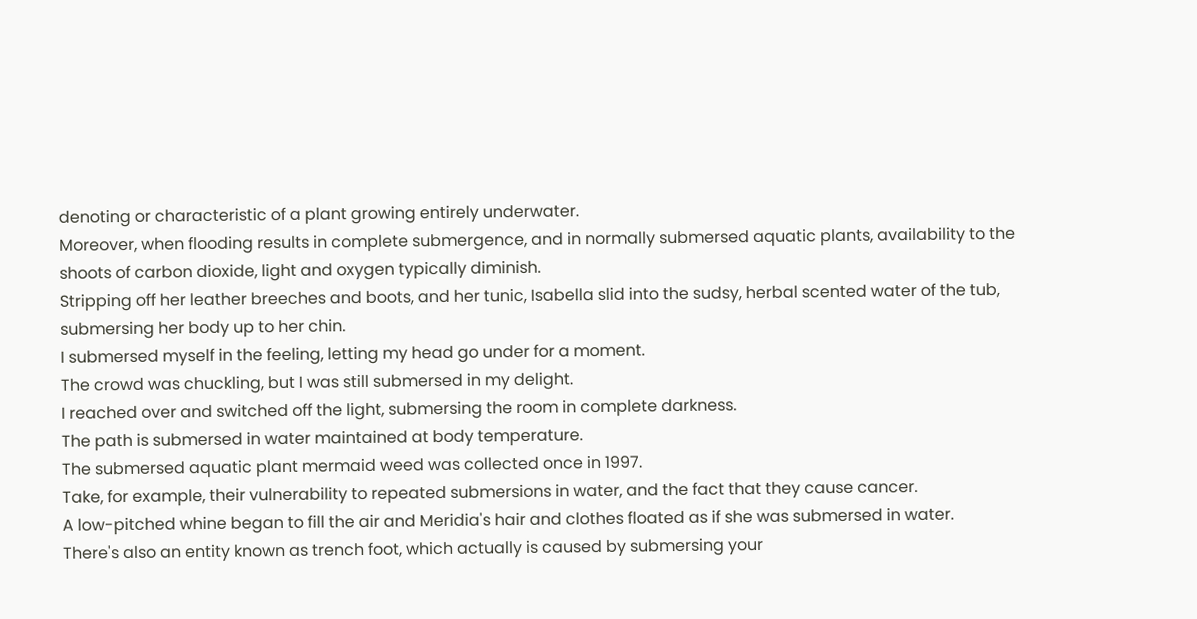denoting or characteristic of a plant growing entirely underwater.
Moreover, when flooding results in complete submergence, and in normally submersed aquatic plants, availability to the shoots of carbon dioxide, light and oxygen typically diminish.
Stripping off her leather breeches and boots, and her tunic, Isabella slid into the sudsy, herbal scented water of the tub, submersing her body up to her chin.
I submersed myself in the feeling, letting my head go under for a moment.
The crowd was chuckling, but I was still submersed in my delight.
I reached over and switched off the light, submersing the room in complete darkness.
The path is submersed in water maintained at body temperature.
The submersed aquatic plant mermaid weed was collected once in 1997.
Take, for example, their vulnerability to repeated submersions in water, and the fact that they cause cancer.
A low-pitched whine began to fill the air and Meridia's hair and clothes floated as if she was submersed in water.
There's also an entity known as trench foot, which actually is caused by submersing your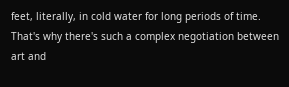feet, literally, in cold water for long periods of time.
That's why there's such a complex negotiation between art and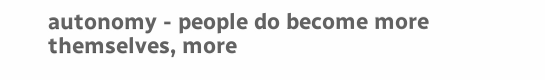autonomy - people do become more themselves, more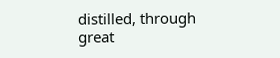distilled, through great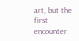art, but the first encounter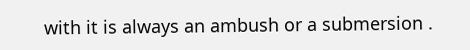with it is always an ambush or a submersion .